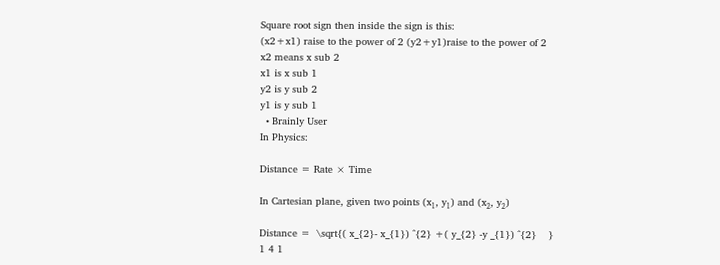Square root sign then inside the sign is this:
(x2+x1) raise to the power of 2 (y2+y1)raise to the power of 2
x2 means x sub 2
x1 is x sub 1
y2 is y sub 2
y1 is y sub 1
  • Brainly User
In Physics:

Distance = Rate × Time

In Cartesian plane, given two points (x₁, y₁) and (x₂, y₂)

Distance =  \sqrt{( x_{2}- x_{1}) ^{2} +( y_{2} -y _{1}) ^{2}    }
1 4 1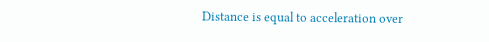Distance is equal to acceleration over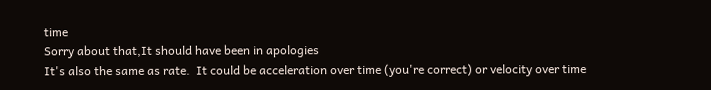time
Sorry about that,It should have been in apologies
It's also the same as rate.  It could be acceleration over time (you're correct) or velocity over time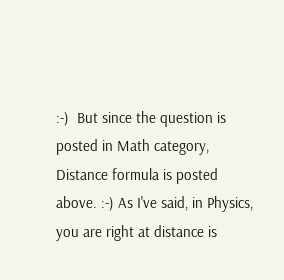:-)  But since the question is posted in Math category, Distance formula is posted above. :-) As I've said, in Physics, you are right at distance is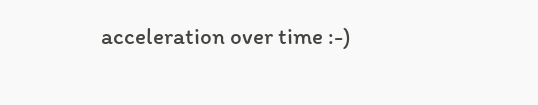acceleration over time :-)